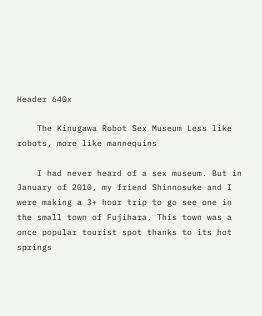Header 640x

    The Kinugawa Robot Sex Museum Less like robots, more like mannequins

    I had never heard of a sex museum. But in January of 2010, my friend Shinnosuke and I were making a 3+ hour trip to go see one in the small town of Fujihara. This town was a once popular tourist spot thanks to its hot springs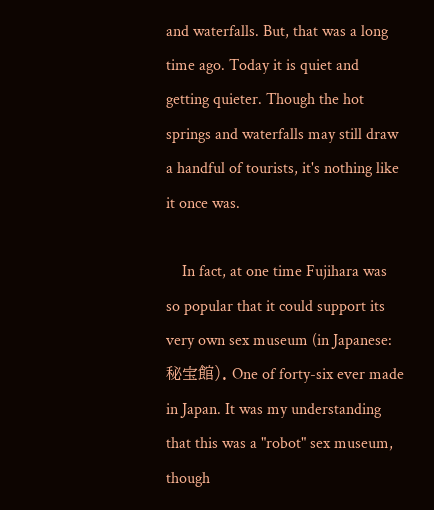and waterfalls. But, that was a long time ago. Today it is quiet and getting quieter. Though the hot springs and waterfalls may still draw a handful of tourists, it's nothing like it once was.

    In fact, at one time Fujihara was so popular that it could support its very own sex museum (in Japanese: 秘宝館). One of forty-six ever made in Japan. It was my understanding that this was a "robot" sex museum, though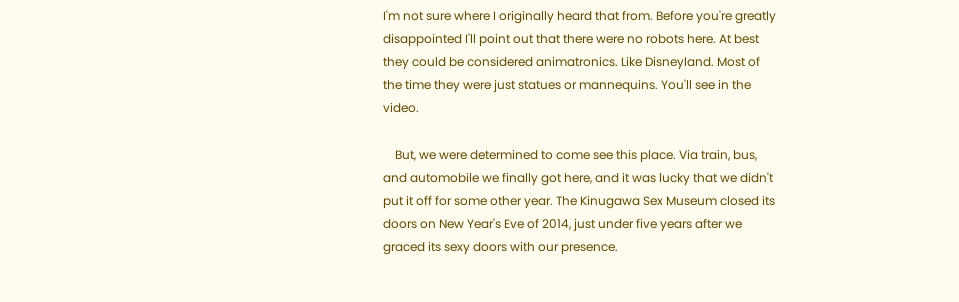I'm not sure where I originally heard that from. Before you're greatly disappointed I'll point out that there were no robots here. At best they could be considered animatronics. Like Disneyland. Most of the time they were just statues or mannequins. You'll see in the video.

    But, we were determined to come see this place. Via train, bus, and automobile we finally got here, and it was lucky that we didn't put it off for some other year. The Kinugawa Sex Museum closed its doors on New Year's Eve of 2014, just under five years after we graced its sexy doors with our presence.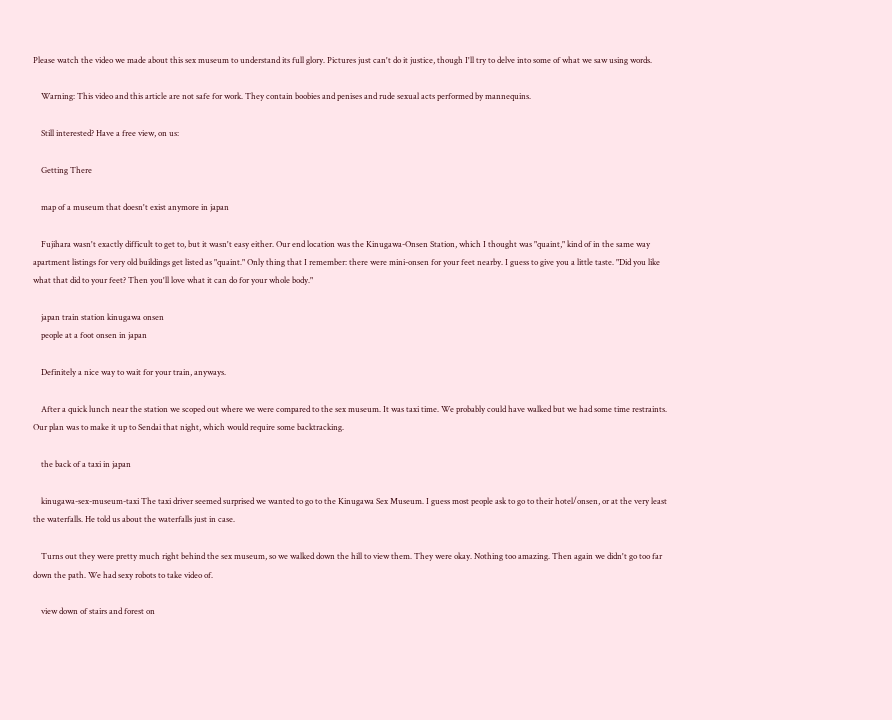Please watch the video we made about this sex museum to understand its full glory. Pictures just can't do it justice, though I'll try to delve into some of what we saw using words.

    Warning: This video and this article are not safe for work. They contain boobies and penises and rude sexual acts performed by mannequins.

    Still interested? Have a free view, on us:

    Getting There

    map of a museum that doesn't exist anymore in japan

    Fujihara wasn't exactly difficult to get to, but it wasn't easy either. Our end location was the Kinugawa-Onsen Station, which I thought was "quaint," kind of in the same way apartment listings for very old buildings get listed as "quaint." Only thing that I remember: there were mini-onsen for your feet nearby. I guess to give you a little taste. "Did you like what that did to your feet? Then you'll love what it can do for your whole body."

    japan train station kinugawa onsen
    people at a foot onsen in japan

    Definitely a nice way to wait for your train, anyways.

    After a quick lunch near the station we scoped out where we were compared to the sex museum. It was taxi time. We probably could have walked but we had some time restraints. Our plan was to make it up to Sendai that night, which would require some backtracking.

    the back of a taxi in japan

    kinugawa-sex-museum-taxi The taxi driver seemed surprised we wanted to go to the Kinugawa Sex Museum. I guess most people ask to go to their hotel/onsen, or at the very least the waterfalls. He told us about the waterfalls just in case.

    Turns out they were pretty much right behind the sex museum, so we walked down the hill to view them. They were okay. Nothing too amazing. Then again we didn't go too far down the path. We had sexy robots to take video of.

    view down of stairs and forest on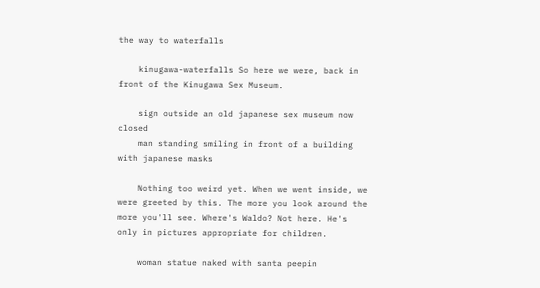the way to waterfalls

    kinugawa-waterfalls So here we were, back in front of the Kinugawa Sex Museum.

    sign outside an old japanese sex museum now closed
    man standing smiling in front of a building with japanese masks

    Nothing too weird yet. When we went inside, we were greeted by this. The more you look around the more you'll see. Where's Waldo? Not here. He's only in pictures appropriate for children.

    woman statue naked with santa peepin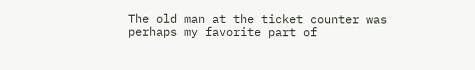The old man at the ticket counter was perhaps my favorite part of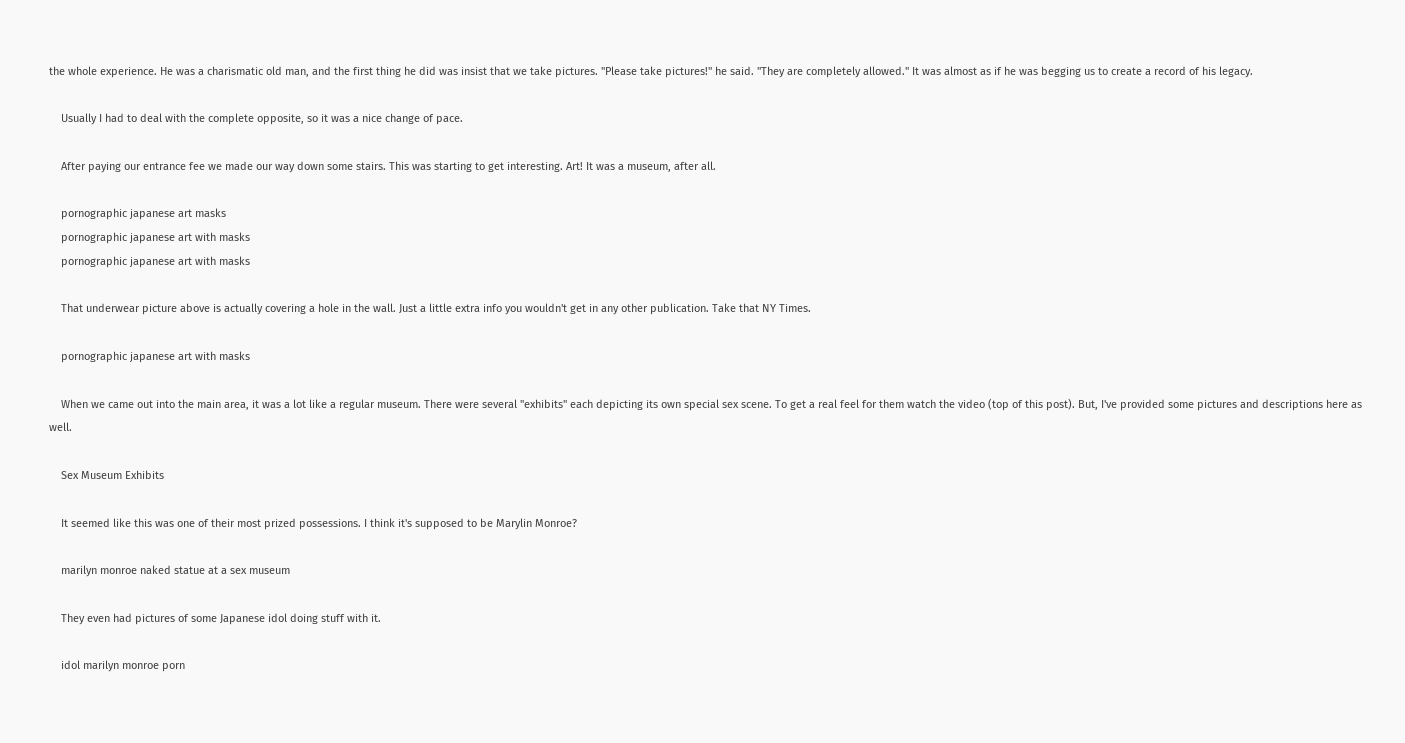the whole experience. He was a charismatic old man, and the first thing he did was insist that we take pictures. "Please take pictures!" he said. "They are completely allowed." It was almost as if he was begging us to create a record of his legacy.

    Usually I had to deal with the complete opposite, so it was a nice change of pace.

    After paying our entrance fee we made our way down some stairs. This was starting to get interesting. Art! It was a museum, after all.

    pornographic japanese art masks
    pornographic japanese art with masks
    pornographic japanese art with masks

    That underwear picture above is actually covering a hole in the wall. Just a little extra info you wouldn't get in any other publication. Take that NY Times.

    pornographic japanese art with masks

    When we came out into the main area, it was a lot like a regular museum. There were several "exhibits" each depicting its own special sex scene. To get a real feel for them watch the video (top of this post). But, I've provided some pictures and descriptions here as well.

    Sex Museum Exhibits

    It seemed like this was one of their most prized possessions. I think it's supposed to be Marylin Monroe?

    marilyn monroe naked statue at a sex museum

    They even had pictures of some Japanese idol doing stuff with it.

    idol marilyn monroe porn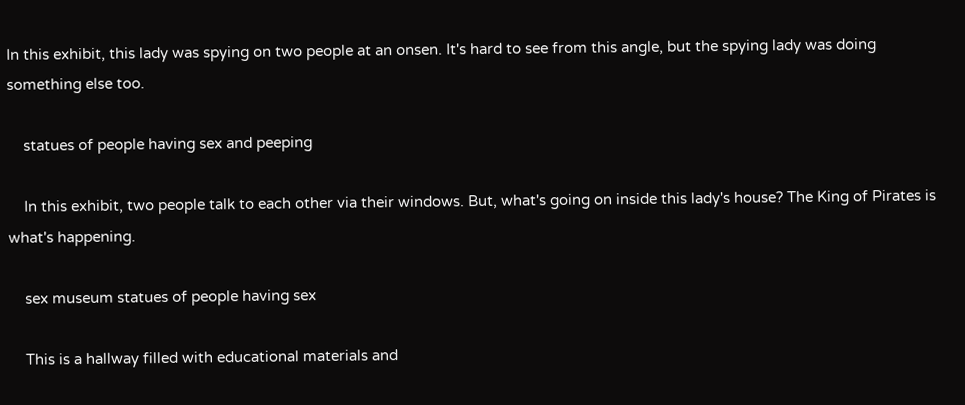In this exhibit, this lady was spying on two people at an onsen. It's hard to see from this angle, but the spying lady was doing something else too.

    statues of people having sex and peeping

    In this exhibit, two people talk to each other via their windows. But, what's going on inside this lady's house? The King of Pirates is what's happening.

    sex museum statues of people having sex

    This is a hallway filled with educational materials and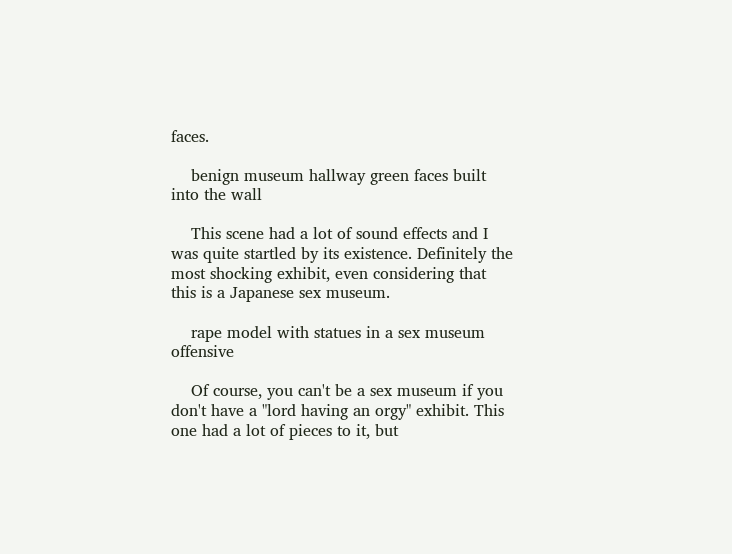faces.

    benign museum hallway green faces built into the wall

    This scene had a lot of sound effects and I was quite startled by its existence. Definitely the most shocking exhibit, even considering that this is a Japanese sex museum.

    rape model with statues in a sex museum offensive

    Of course, you can't be a sex museum if you don't have a "lord having an orgy" exhibit. This one had a lot of pieces to it, but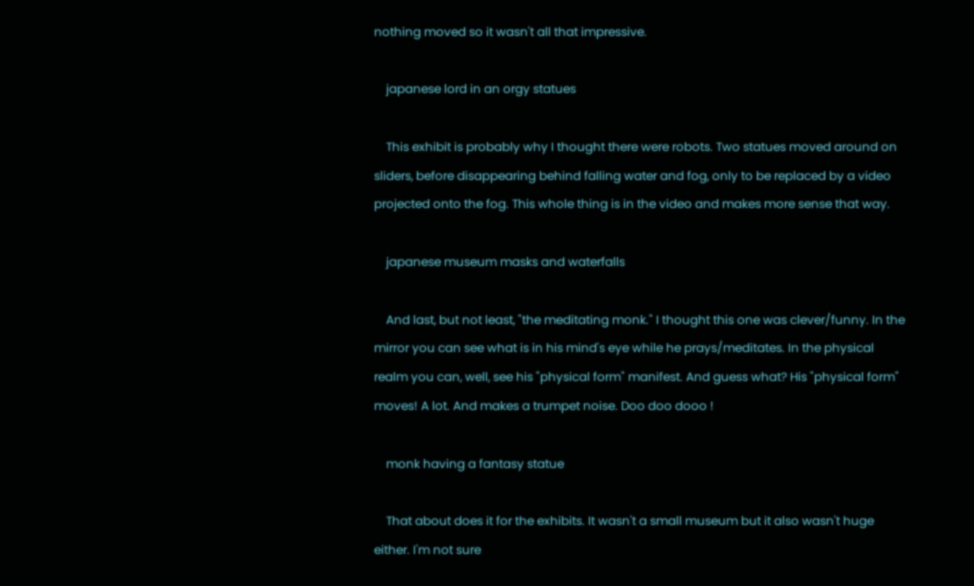nothing moved so it wasn't all that impressive.

    japanese lord in an orgy statues

    This exhibit is probably why I thought there were robots. Two statues moved around on sliders, before disappearing behind falling water and fog, only to be replaced by a video projected onto the fog. This whole thing is in the video and makes more sense that way.

    japanese museum masks and waterfalls

    And last, but not least, "the meditating monk." I thought this one was clever/funny. In the mirror you can see what is in his mind's eye while he prays/meditates. In the physical realm you can, well, see his "physical form" manifest. And guess what? His "physical form" moves! A lot. And makes a trumpet noise. Doo doo dooo !

    monk having a fantasy statue

    That about does it for the exhibits. It wasn't a small museum but it also wasn't huge either. I'm not sure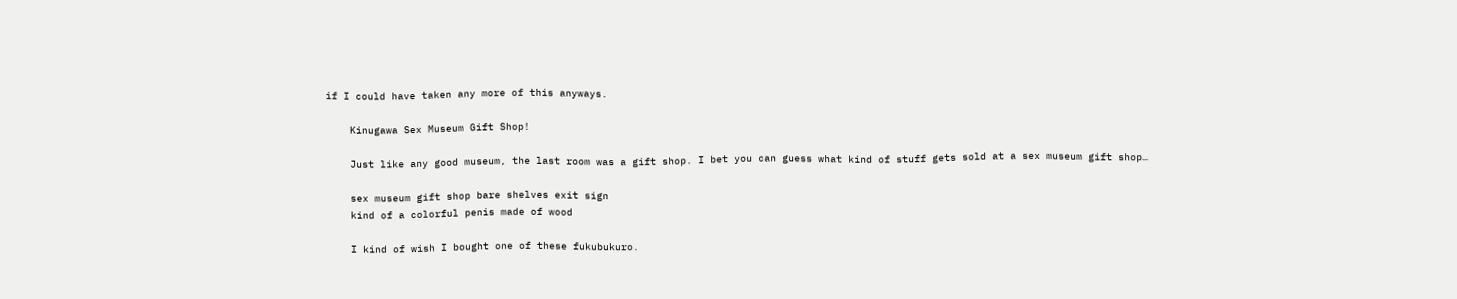if I could have taken any more of this anyways.

    Kinugawa Sex Museum Gift Shop!

    Just like any good museum, the last room was a gift shop. I bet you can guess what kind of stuff gets sold at a sex museum gift shop…

    sex museum gift shop bare shelves exit sign
    kind of a colorful penis made of wood

    I kind of wish I bought one of these fukubukuro.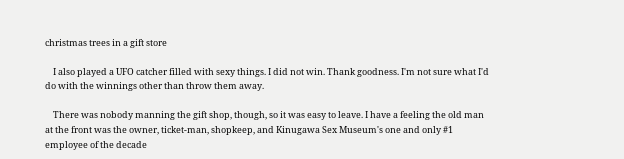christmas trees in a gift store

    I also played a UFO catcher filled with sexy things. I did not win. Thank goodness. I'm not sure what I'd do with the winnings other than throw them away.

    There was nobody manning the gift shop, though, so it was easy to leave. I have a feeling the old man at the front was the owner, ticket-man, shopkeep, and Kinugawa Sex Museum's one and only #1 employee of the decade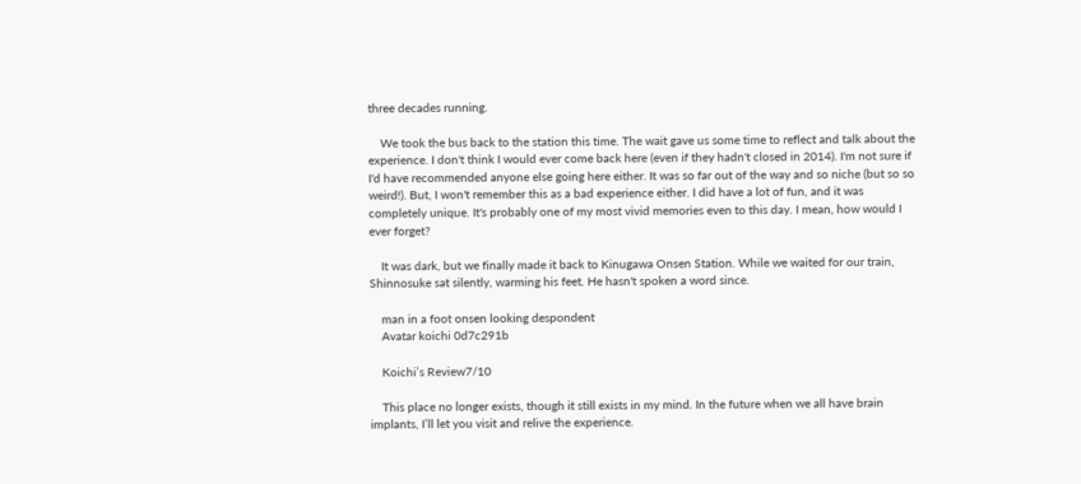three decades running.

    We took the bus back to the station this time. The wait gave us some time to reflect and talk about the experience. I don't think I would ever come back here (even if they hadn't closed in 2014). I'm not sure if I'd have recommended anyone else going here either. It was so far out of the way and so niche (but so so weird!). But, I won't remember this as a bad experience either. I did have a lot of fun, and it was completely unique. It's probably one of my most vivid memories even to this day. I mean, how would I ever forget?

    It was dark, but we finally made it back to Kinugawa Onsen Station. While we waited for our train, Shinnosuke sat silently, warming his feet. He hasn't spoken a word since.

    man in a foot onsen looking despondent
    Avatar koichi 0d7c291b

    Koichi’s Review7/10

    This place no longer exists, though it still exists in my mind. In the future when we all have brain implants, I’ll let you visit and relive the experience.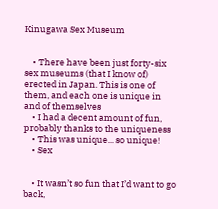Kinugawa Sex Museum


    • There have been just forty-six sex museums (that I know of) erected in Japan. This is one of them, and each one is unique in and of themselves
    • I had a decent amount of fun, probably thanks to the uniqueness
    • This was unique... so unique!
    • Sex


    • It wasn’t so fun that I’d want to go back,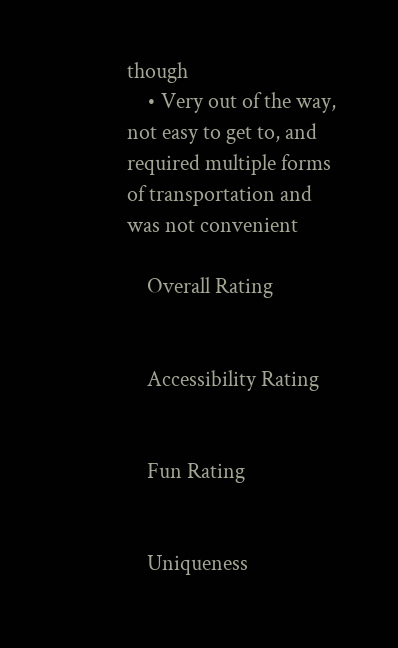though
    • Very out of the way, not easy to get to, and required multiple forms of transportation and was not convenient

    Overall Rating


    Accessibility Rating


    Fun Rating


    Uniqueness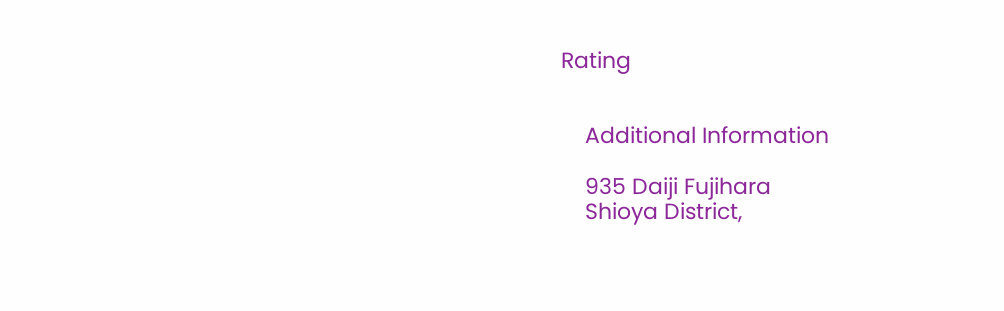Rating


    Additional Information

    935 Daiji Fujihara
    Shioya District,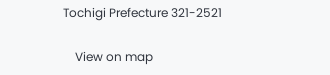Tochigi Prefecture 321-2521

    View on map